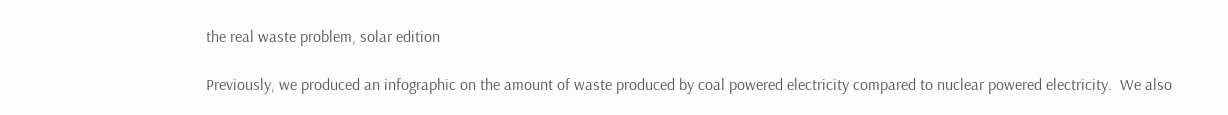the real waste problem, solar edition

Previously, we produced an infographic on the amount of waste produced by coal powered electricity compared to nuclear powered electricity.  We also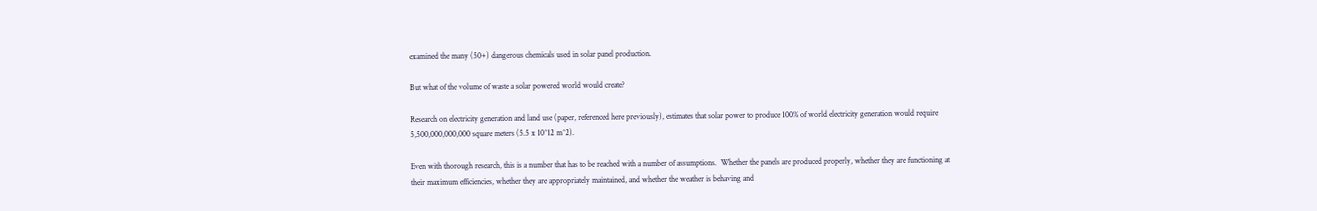examined the many (50+) dangerous chemicals used in solar panel production.

But what of the volume of waste a solar powered world would create?

Research on electricity generation and land use (paper, referenced here previously), estimates that solar power to produce 100% of world electricity generation would require 5,500,000,000,000 square meters (5.5 x 10^12 m^2).

Even with thorough research, this is a number that has to be reached with a number of assumptions.  Whether the panels are produced properly, whether they are functioning at their maximum efficiencies, whether they are appropriately maintained, and whether the weather is behaving and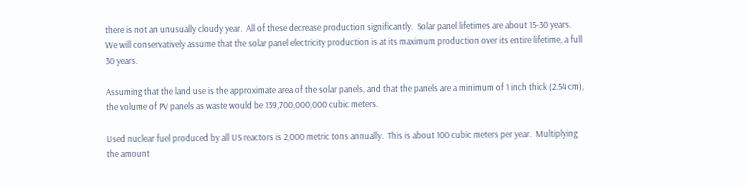there is not an unusually cloudy year.  All of these decrease production significantly.  Solar panel lifetimes are about 15-30 years.  We will conservatively assume that the solar panel electricity production is at its maximum production over its entire lifetime, a full 30 years.

Assuming that the land use is the approximate area of the solar panels, and that the panels are a minimum of 1 inch thick (2.54 cm), the volume of PV panels as waste would be 139,700,000,000 cubic meters.

Used nuclear fuel produced by all US reactors is 2,000 metric tons annually.  This is about 100 cubic meters per year.  Multiplying the amount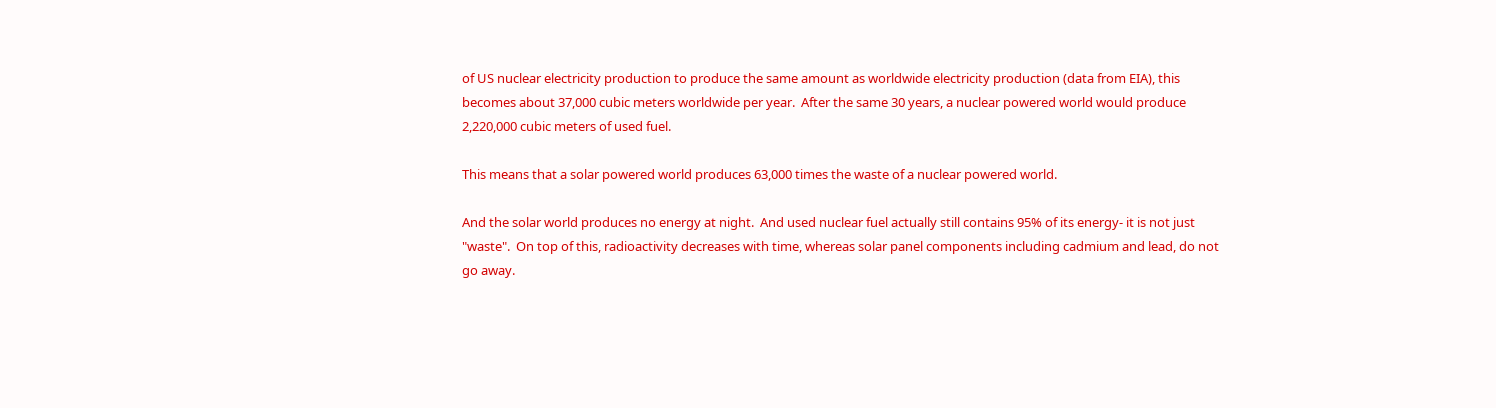of US nuclear electricity production to produce the same amount as worldwide electricity production (data from EIA), this becomes about 37,000 cubic meters worldwide per year.  After the same 30 years, a nuclear powered world would produce 2,220,000 cubic meters of used fuel.

This means that a solar powered world produces 63,000 times the waste of a nuclear powered world.

And the solar world produces no energy at night.  And used nuclear fuel actually still contains 95% of its energy- it is not just "waste".  On top of this, radioactivity decreases with time, whereas solar panel components including cadmium and lead, do not go away.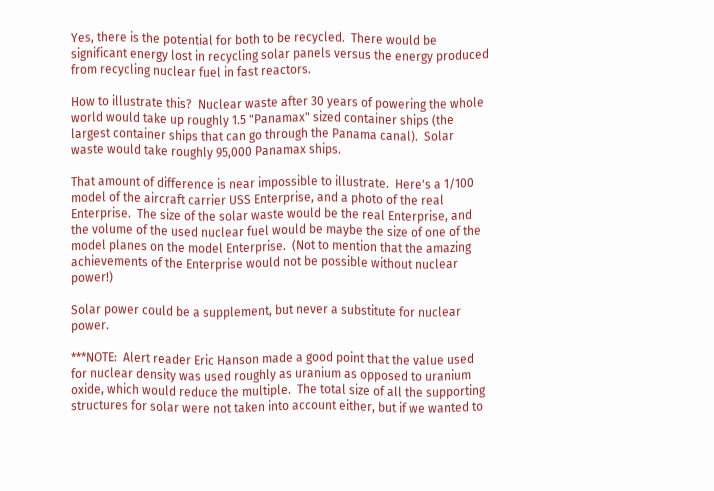Yes, there is the potential for both to be recycled.  There would be significant energy lost in recycling solar panels versus the energy produced from recycling nuclear fuel in fast reactors.

How to illustrate this?  Nuclear waste after 30 years of powering the whole world would take up roughly 1.5 "Panamax" sized container ships (the largest container ships that can go through the Panama canal).  Solar waste would take roughly 95,000 Panamax ships.

That amount of difference is near impossible to illustrate.  Here's a 1/100 model of the aircraft carrier USS Enterprise, and a photo of the real Enterprise.  The size of the solar waste would be the real Enterprise, and the volume of the used nuclear fuel would be maybe the size of one of the model planes on the model Enterprise.  (Not to mention that the amazing achievements of the Enterprise would not be possible without nuclear power!)

Solar power could be a supplement, but never a substitute for nuclear power.

***NOTE:  Alert reader Eric Hanson made a good point that the value used for nuclear density was used roughly as uranium as opposed to uranium oxide, which would reduce the multiple.  The total size of all the supporting structures for solar were not taken into account either, but if we wanted to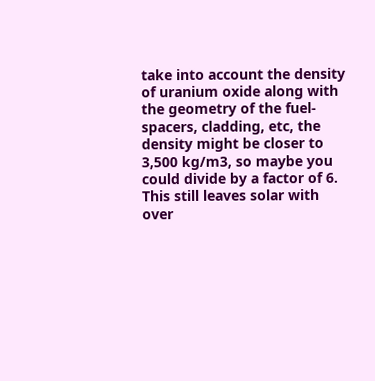take into account the density of uranium oxide along with the geometry of the fuel- spacers, cladding, etc, the density might be closer to 3,500 kg/m3, so maybe you could divide by a factor of 6. This still leaves solar with over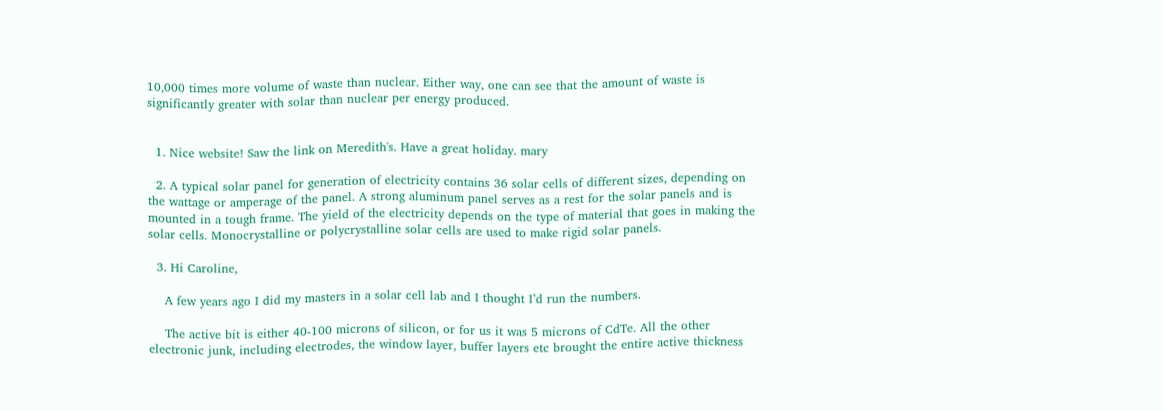10,000 times more volume of waste than nuclear. Either way, one can see that the amount of waste is significantly greater with solar than nuclear per energy produced.


  1. Nice website! Saw the link on Meredith's. Have a great holiday. mary

  2. A typical solar panel for generation of electricity contains 36 solar cells of different sizes, depending on the wattage or amperage of the panel. A strong aluminum panel serves as a rest for the solar panels and is mounted in a tough frame. The yield of the electricity depends on the type of material that goes in making the solar cells. Monocrystalline or polycrystalline solar cells are used to make rigid solar panels.

  3. Hi Caroline,

    A few years ago I did my masters in a solar cell lab and I thought I’d run the numbers.

    The active bit is either 40-100 microns of silicon, or for us it was 5 microns of CdTe. All the other electronic junk, including electrodes, the window layer, buffer layers etc brought the entire active thickness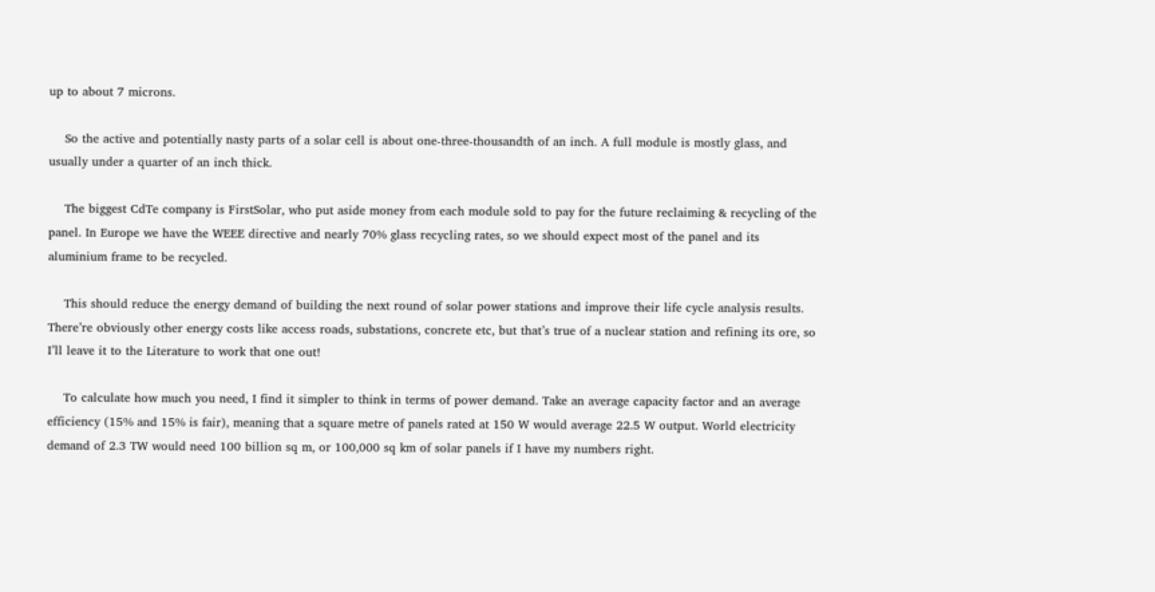up to about 7 microns.

    So the active and potentially nasty parts of a solar cell is about one-three-thousandth of an inch. A full module is mostly glass, and usually under a quarter of an inch thick.

    The biggest CdTe company is FirstSolar, who put aside money from each module sold to pay for the future reclaiming & recycling of the panel. In Europe we have the WEEE directive and nearly 70% glass recycling rates, so we should expect most of the panel and its aluminium frame to be recycled.

    This should reduce the energy demand of building the next round of solar power stations and improve their life cycle analysis results. There’re obviously other energy costs like access roads, substations, concrete etc, but that’s true of a nuclear station and refining its ore, so I’ll leave it to the Literature to work that one out!

    To calculate how much you need, I find it simpler to think in terms of power demand. Take an average capacity factor and an average efficiency (15% and 15% is fair), meaning that a square metre of panels rated at 150 W would average 22.5 W output. World electricity demand of 2.3 TW would need 100 billion sq m, or 100,000 sq km of solar panels if I have my numbers right.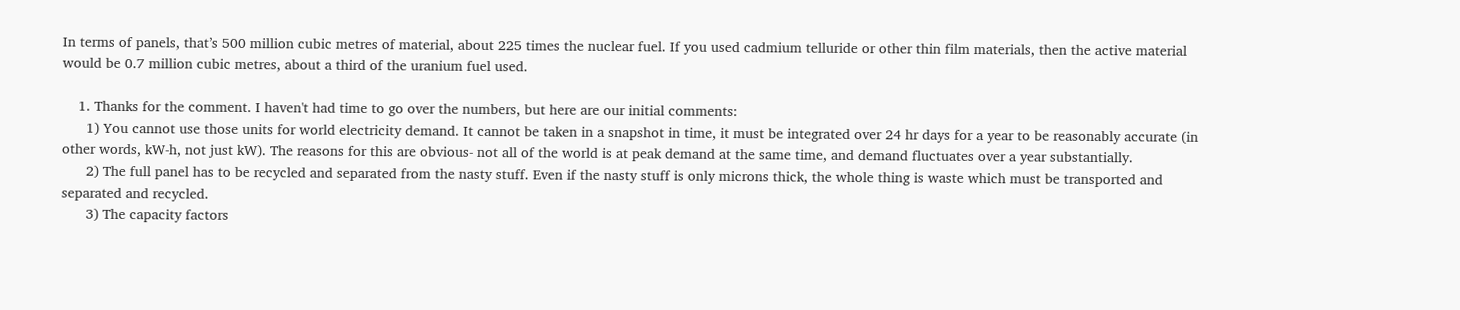In terms of panels, that’s 500 million cubic metres of material, about 225 times the nuclear fuel. If you used cadmium telluride or other thin film materials, then the active material would be 0.7 million cubic metres, about a third of the uranium fuel used.

    1. Thanks for the comment. I haven't had time to go over the numbers, but here are our initial comments:
      1) You cannot use those units for world electricity demand. It cannot be taken in a snapshot in time, it must be integrated over 24 hr days for a year to be reasonably accurate (in other words, kW-h, not just kW). The reasons for this are obvious- not all of the world is at peak demand at the same time, and demand fluctuates over a year substantially.
      2) The full panel has to be recycled and separated from the nasty stuff. Even if the nasty stuff is only microns thick, the whole thing is waste which must be transported and separated and recycled.
      3) The capacity factors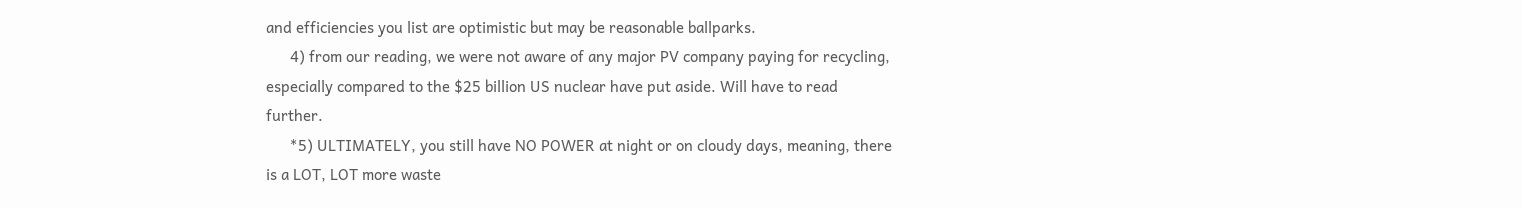and efficiencies you list are optimistic but may be reasonable ballparks.
      4) from our reading, we were not aware of any major PV company paying for recycling, especially compared to the $25 billion US nuclear have put aside. Will have to read further.
      *5) ULTIMATELY, you still have NO POWER at night or on cloudy days, meaning, there is a LOT, LOT more waste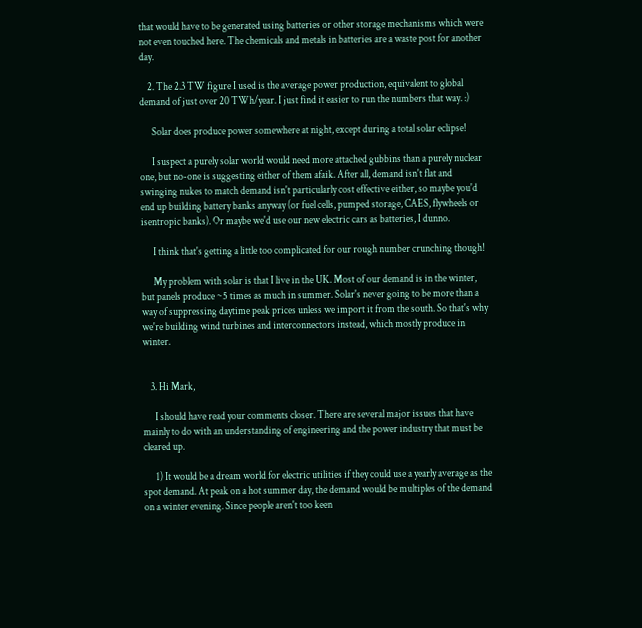that would have to be generated using batteries or other storage mechanisms which were not even touched here. The chemicals and metals in batteries are a waste post for another day.

    2. The 2.3 TW figure I used is the average power production, equivalent to global demand of just over 20 TWh/year. I just find it easier to run the numbers that way. :)

      Solar does produce power somewhere at night, except during a total solar eclipse!

      I suspect a purely solar world would need more attached gubbins than a purely nuclear one, but no-one is suggesting either of them afaik. After all, demand isn't flat and swinging nukes to match demand isn't particularly cost effective either, so maybe you'd end up building battery banks anyway (or fuel cells, pumped storage, CAES, flywheels or isentropic banks). Or maybe we'd use our new electric cars as batteries, I dunno.

      I think that's getting a little too complicated for our rough number crunching though!

      My problem with solar is that I live in the UK. Most of our demand is in the winter, but panels produce ~5 times as much in summer. Solar's never going to be more than a way of suppressing daytime peak prices unless we import it from the south. So that's why we're building wind turbines and interconnectors instead, which mostly produce in winter.


    3. Hi Mark,

      I should have read your comments closer. There are several major issues that have mainly to do with an understanding of engineering and the power industry that must be cleared up.

      1) It would be a dream world for electric utilities if they could use a yearly average as the spot demand. At peak on a hot summer day, the demand would be multiples of the demand on a winter evening. Since people aren't too keen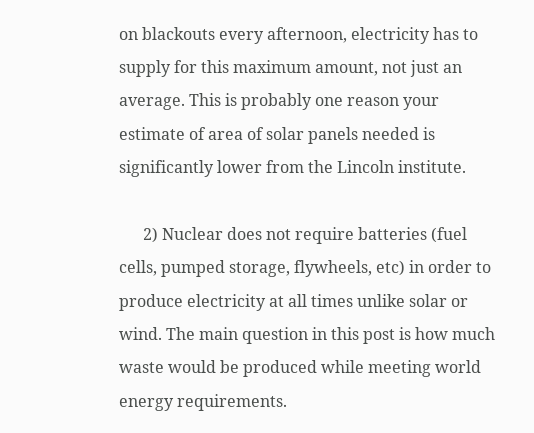on blackouts every afternoon, electricity has to supply for this maximum amount, not just an average. This is probably one reason your estimate of area of solar panels needed is significantly lower from the Lincoln institute.

      2) Nuclear does not require batteries (fuel cells, pumped storage, flywheels, etc) in order to produce electricity at all times unlike solar or wind. The main question in this post is how much waste would be produced while meeting world energy requirements.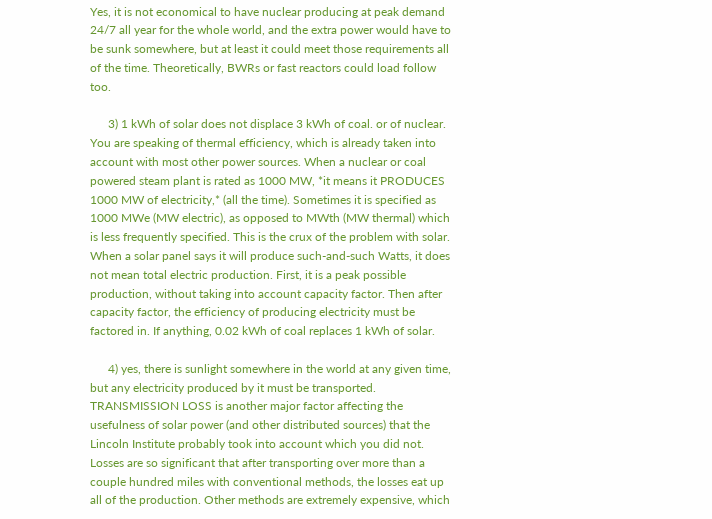Yes, it is not economical to have nuclear producing at peak demand 24/7 all year for the whole world, and the extra power would have to be sunk somewhere, but at least it could meet those requirements all of the time. Theoretically, BWRs or fast reactors could load follow too.

      3) 1 kWh of solar does not displace 3 kWh of coal. or of nuclear. You are speaking of thermal efficiency, which is already taken into account with most other power sources. When a nuclear or coal powered steam plant is rated as 1000 MW, *it means it PRODUCES 1000 MW of electricity,* (all the time). Sometimes it is specified as 1000 MWe (MW electric), as opposed to MWth (MW thermal) which is less frequently specified. This is the crux of the problem with solar. When a solar panel says it will produce such-and-such Watts, it does not mean total electric production. First, it is a peak possible production, without taking into account capacity factor. Then after capacity factor, the efficiency of producing electricity must be factored in. If anything, 0.02 kWh of coal replaces 1 kWh of solar.

      4) yes, there is sunlight somewhere in the world at any given time, but any electricity produced by it must be transported. TRANSMISSION LOSS is another major factor affecting the usefulness of solar power (and other distributed sources) that the Lincoln Institute probably took into account which you did not. Losses are so significant that after transporting over more than a couple hundred miles with conventional methods, the losses eat up all of the production. Other methods are extremely expensive, which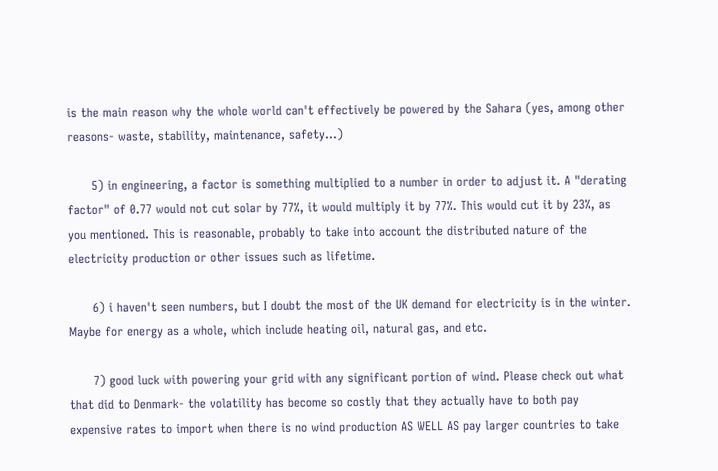is the main reason why the whole world can't effectively be powered by the Sahara (yes, among other reasons- waste, stability, maintenance, safety...)

      5) in engineering, a factor is something multiplied to a number in order to adjust it. A "derating factor" of 0.77 would not cut solar by 77%, it would multiply it by 77%. This would cut it by 23%, as you mentioned. This is reasonable, probably to take into account the distributed nature of the electricity production or other issues such as lifetime.

      6) i haven't seen numbers, but I doubt the most of the UK demand for electricity is in the winter. Maybe for energy as a whole, which include heating oil, natural gas, and etc.

      7) good luck with powering your grid with any significant portion of wind. Please check out what that did to Denmark- the volatility has become so costly that they actually have to both pay expensive rates to import when there is no wind production AS WELL AS pay larger countries to take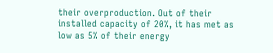their overproduction. Out of their installed capacity of 20%, it has met as low as 5% of their energy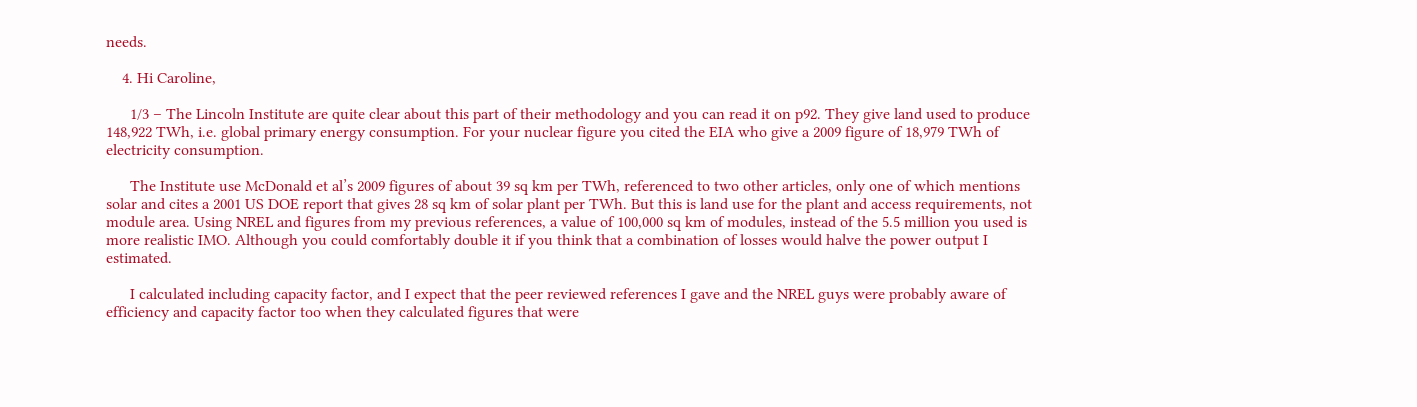needs.

    4. Hi Caroline,

      1/3 – The Lincoln Institute are quite clear about this part of their methodology and you can read it on p92. They give land used to produce 148,922 TWh, i.e. global primary energy consumption. For your nuclear figure you cited the EIA who give a 2009 figure of 18,979 TWh of electricity consumption.

      The Institute use McDonald et al’s 2009 figures of about 39 sq km per TWh, referenced to two other articles, only one of which mentions solar and cites a 2001 US DOE report that gives 28 sq km of solar plant per TWh. But this is land use for the plant and access requirements, not module area. Using NREL and figures from my previous references, a value of 100,000 sq km of modules, instead of the 5.5 million you used is more realistic IMO. Although you could comfortably double it if you think that a combination of losses would halve the power output I estimated.

      I calculated including capacity factor, and I expect that the peer reviewed references I gave and the NREL guys were probably aware of efficiency and capacity factor too when they calculated figures that were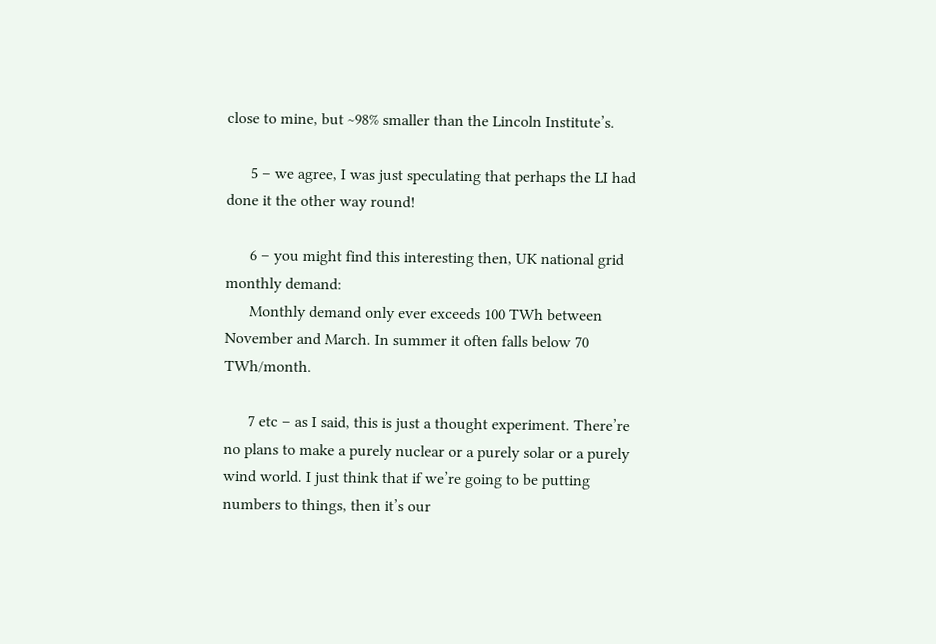close to mine, but ~98% smaller than the Lincoln Institute’s.

      5 – we agree, I was just speculating that perhaps the LI had done it the other way round!

      6 – you might find this interesting then, UK national grid monthly demand:
      Monthly demand only ever exceeds 100 TWh between November and March. In summer it often falls below 70 TWh/month.

      7 etc – as I said, this is just a thought experiment. There’re no plans to make a purely nuclear or a purely solar or a purely wind world. I just think that if we’re going to be putting numbers to things, then it’s our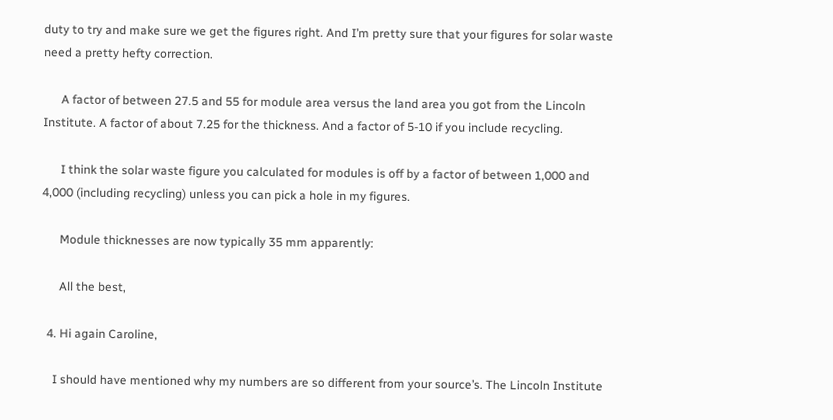duty to try and make sure we get the figures right. And I’m pretty sure that your figures for solar waste need a pretty hefty correction.

      A factor of between 27.5 and 55 for module area versus the land area you got from the Lincoln Institute. A factor of about 7.25 for the thickness. And a factor of 5-10 if you include recycling.

      I think the solar waste figure you calculated for modules is off by a factor of between 1,000 and 4,000 (including recycling) unless you can pick a hole in my figures.

      Module thicknesses are now typically 35 mm apparently:

      All the best,

  4. Hi again Caroline,

    I should have mentioned why my numbers are so different from your source’s. The Lincoln Institute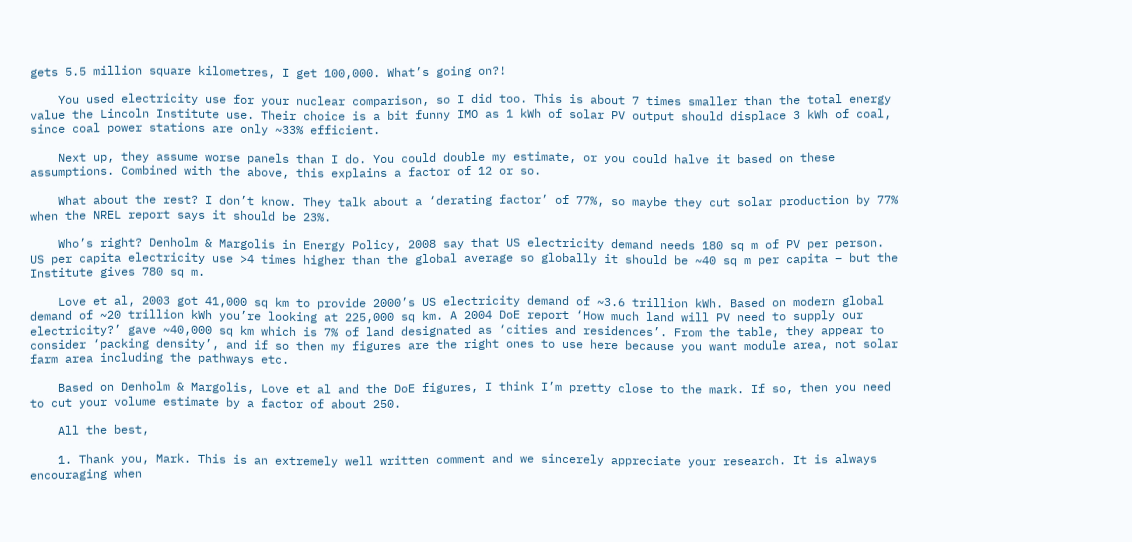gets 5.5 million square kilometres, I get 100,000. What’s going on?!

    You used electricity use for your nuclear comparison, so I did too. This is about 7 times smaller than the total energy value the Lincoln Institute use. Their choice is a bit funny IMO as 1 kWh of solar PV output should displace 3 kWh of coal, since coal power stations are only ~33% efficient.

    Next up, they assume worse panels than I do. You could double my estimate, or you could halve it based on these assumptions. Combined with the above, this explains a factor of 12 or so.

    What about the rest? I don’t know. They talk about a ‘derating factor’ of 77%, so maybe they cut solar production by 77% when the NREL report says it should be 23%.

    Who’s right? Denholm & Margolis in Energy Policy, 2008 say that US electricity demand needs 180 sq m of PV per person. US per capita electricity use >4 times higher than the global average so globally it should be ~40 sq m per capita – but the Institute gives 780 sq m.

    Love et al, 2003 got 41,000 sq km to provide 2000’s US electricity demand of ~3.6 trillion kWh. Based on modern global demand of ~20 trillion kWh you’re looking at 225,000 sq km. A 2004 DoE report ‘How much land will PV need to supply our electricity?’ gave ~40,000 sq km which is 7% of land designated as ‘cities and residences’. From the table, they appear to consider ‘packing density’, and if so then my figures are the right ones to use here because you want module area, not solar farm area including the pathways etc.

    Based on Denholm & Margolis, Love et al and the DoE figures, I think I’m pretty close to the mark. If so, then you need to cut your volume estimate by a factor of about 250.

    All the best,

    1. Thank you, Mark. This is an extremely well written comment and we sincerely appreciate your research. It is always encouraging when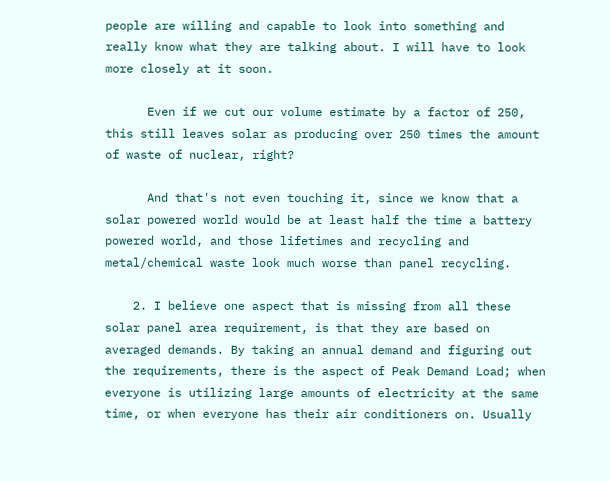people are willing and capable to look into something and really know what they are talking about. I will have to look more closely at it soon.

      Even if we cut our volume estimate by a factor of 250, this still leaves solar as producing over 250 times the amount of waste of nuclear, right?

      And that's not even touching it, since we know that a solar powered world would be at least half the time a battery powered world, and those lifetimes and recycling and metal/chemical waste look much worse than panel recycling.

    2. I believe one aspect that is missing from all these solar panel area requirement, is that they are based on averaged demands. By taking an annual demand and figuring out the requirements, there is the aspect of Peak Demand Load; when everyone is utilizing large amounts of electricity at the same time, or when everyone has their air conditioners on. Usually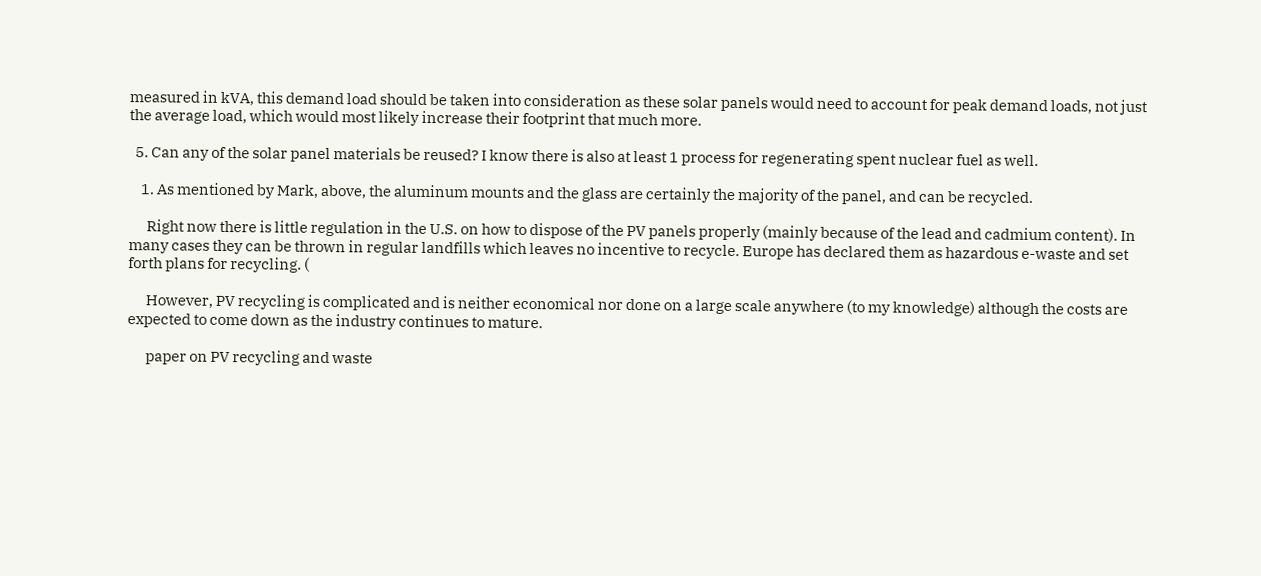measured in kVA, this demand load should be taken into consideration as these solar panels would need to account for peak demand loads, not just the average load, which would most likely increase their footprint that much more.

  5. Can any of the solar panel materials be reused? I know there is also at least 1 process for regenerating spent nuclear fuel as well.

    1. As mentioned by Mark, above, the aluminum mounts and the glass are certainly the majority of the panel, and can be recycled.

      Right now there is little regulation in the U.S. on how to dispose of the PV panels properly (mainly because of the lead and cadmium content). In many cases they can be thrown in regular landfills which leaves no incentive to recycle. Europe has declared them as hazardous e-waste and set forth plans for recycling. (

      However, PV recycling is complicated and is neither economical nor done on a large scale anywhere (to my knowledge) although the costs are expected to come down as the industry continues to mature.

      paper on PV recycling and waste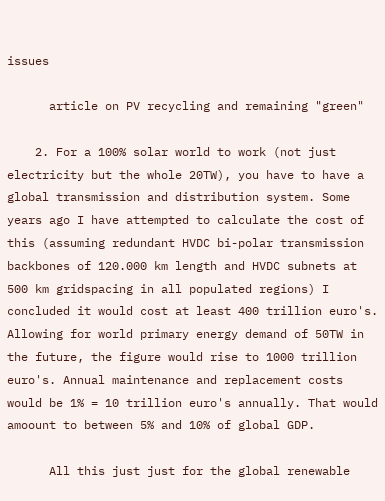issues

      article on PV recycling and remaining "green"

    2. For a 100% solar world to work (not just electricity but the whole 20TW), you have to have a global transmission and distribution system. Some years ago I have attempted to calculate the cost of this (assuming redundant HVDC bi-polar transmission backbones of 120.000 km length and HVDC subnets at 500 km gridspacing in all populated regions) I concluded it would cost at least 400 trillion euro's. Allowing for world primary energy demand of 50TW in the future, the figure would rise to 1000 trillion euro's. Annual maintenance and replacement costs would be 1% = 10 trillion euro's annually. That would amoount to between 5% and 10% of global GDP.

      All this just just for the global renewable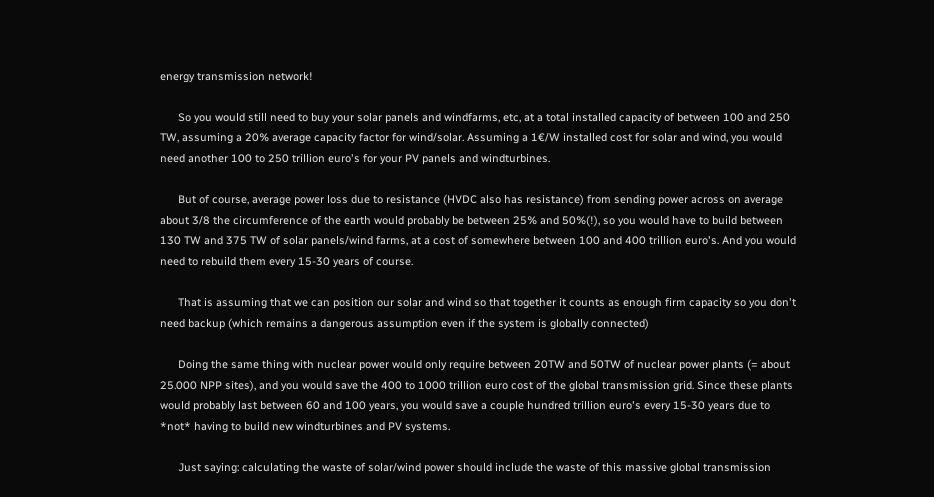energy transmission network!

      So you would still need to buy your solar panels and windfarms, etc, at a total installed capacity of between 100 and 250 TW, assuming a 20% average capacity factor for wind/solar. Assuming a 1€/W installed cost for solar and wind, you would need another 100 to 250 trillion euro's for your PV panels and windturbines.

      But of course, average power loss due to resistance (HVDC also has resistance) from sending power across on average about 3/8 the circumference of the earth would probably be between 25% and 50%(!), so you would have to build between 130 TW and 375 TW of solar panels/wind farms, at a cost of somewhere between 100 and 400 trillion euro's. And you would need to rebuild them every 15-30 years of course.

      That is assuming that we can position our solar and wind so that together it counts as enough firm capacity so you don't need backup (which remains a dangerous assumption even if the system is globally connected)

      Doing the same thing with nuclear power would only require between 20TW and 50TW of nuclear power plants (= about 25.000 NPP sites), and you would save the 400 to 1000 trillion euro cost of the global transmission grid. Since these plants would probably last between 60 and 100 years, you would save a couple hundred trillion euro's every 15-30 years due to *not* having to build new windturbines and PV systems.

      Just saying: calculating the waste of solar/wind power should include the waste of this massive global transmission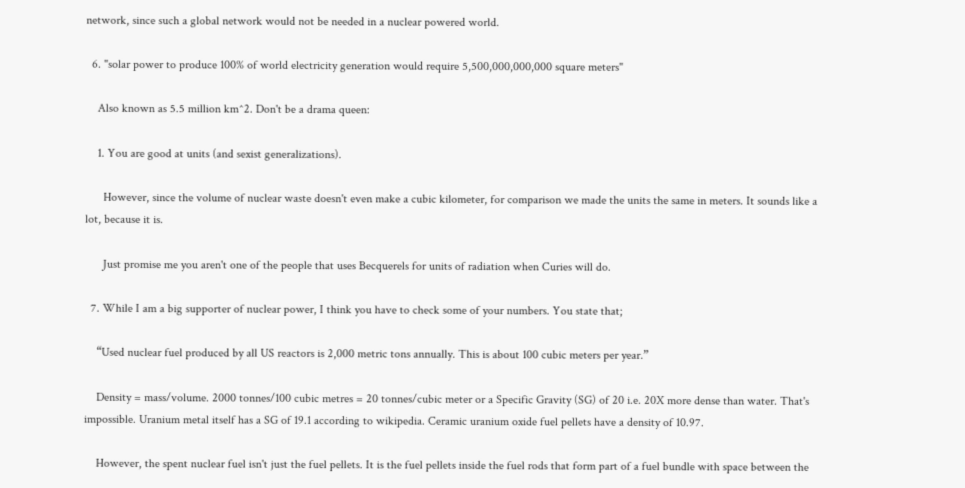network, since such a global network would not be needed in a nuclear powered world.

  6. "solar power to produce 100% of world electricity generation would require 5,500,000,000,000 square meters"

    Also known as 5.5 million km^2. Don't be a drama queen:

    1. You are good at units (and sexist generalizations).

      However, since the volume of nuclear waste doesn't even make a cubic kilometer, for comparison we made the units the same in meters. It sounds like a lot, because it is.

      Just promise me you aren't one of the people that uses Becquerels for units of radiation when Curies will do.

  7. While I am a big supporter of nuclear power, I think you have to check some of your numbers. You state that;

    “Used nuclear fuel produced by all US reactors is 2,000 metric tons annually. This is about 100 cubic meters per year.”

    Density = mass/volume. 2000 tonnes/100 cubic metres = 20 tonnes/cubic meter or a Specific Gravity (SG) of 20 i.e. 20X more dense than water. That's impossible. Uranium metal itself has a SG of 19.1 according to wikipedia. Ceramic uranium oxide fuel pellets have a density of 10.97.

    However, the spent nuclear fuel isn't just the fuel pellets. It is the fuel pellets inside the fuel rods that form part of a fuel bundle with space between the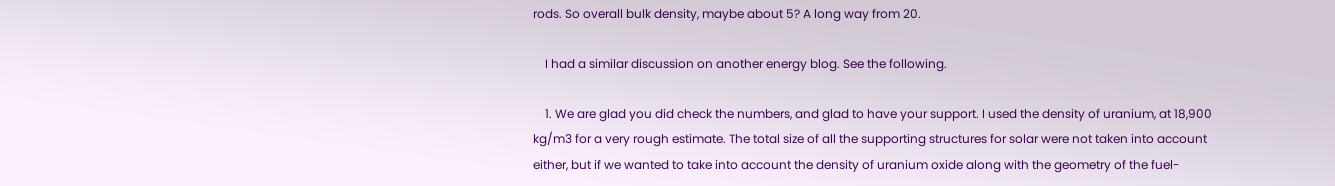rods. So overall bulk density, maybe about 5? A long way from 20.

    I had a similar discussion on another energy blog. See the following.

    1. We are glad you did check the numbers, and glad to have your support. I used the density of uranium, at 18,900 kg/m3 for a very rough estimate. The total size of all the supporting structures for solar were not taken into account either, but if we wanted to take into account the density of uranium oxide along with the geometry of the fuel-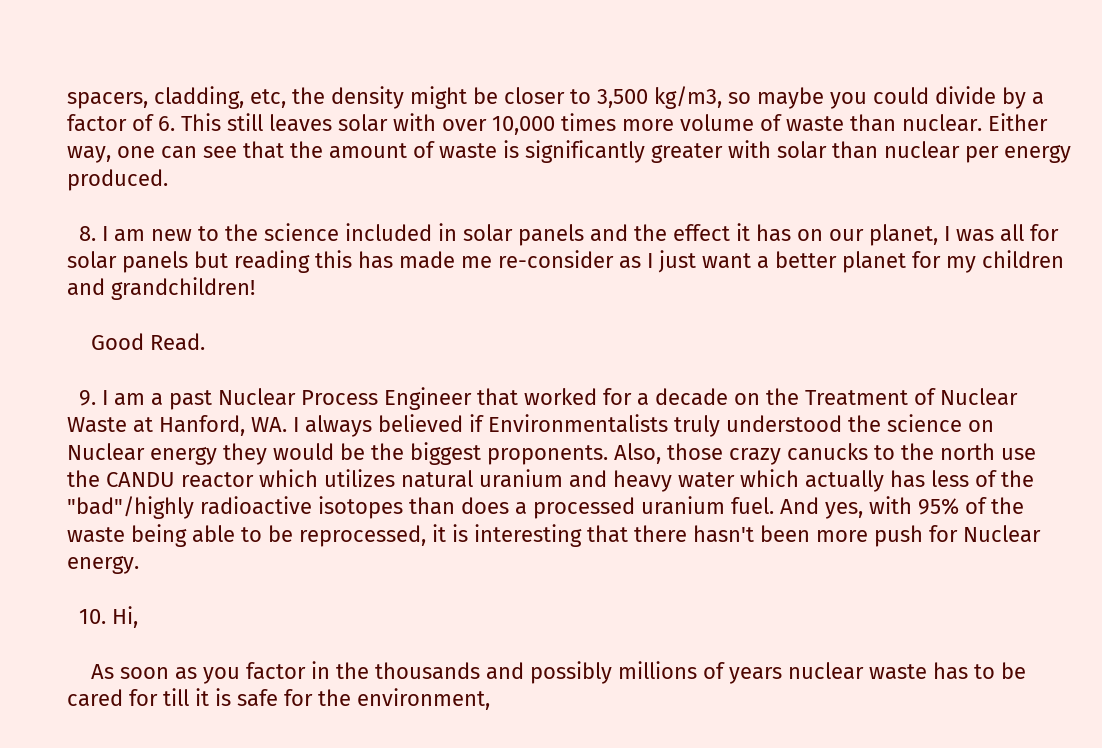spacers, cladding, etc, the density might be closer to 3,500 kg/m3, so maybe you could divide by a factor of 6. This still leaves solar with over 10,000 times more volume of waste than nuclear. Either way, one can see that the amount of waste is significantly greater with solar than nuclear per energy produced.

  8. I am new to the science included in solar panels and the effect it has on our planet, I was all for solar panels but reading this has made me re-consider as I just want a better planet for my children and grandchildren!

    Good Read.

  9. I am a past Nuclear Process Engineer that worked for a decade on the Treatment of Nuclear Waste at Hanford, WA. I always believed if Environmentalists truly understood the science on Nuclear energy they would be the biggest proponents. Also, those crazy canucks to the north use the CANDU reactor which utilizes natural uranium and heavy water which actually has less of the "bad"/highly radioactive isotopes than does a processed uranium fuel. And yes, with 95% of the waste being able to be reprocessed, it is interesting that there hasn't been more push for Nuclear energy.

  10. Hi,

    As soon as you factor in the thousands and possibly millions of years nuclear waste has to be cared for till it is safe for the environment,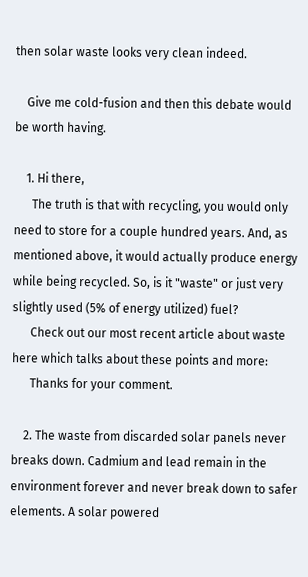then solar waste looks very clean indeed.

    Give me cold-fusion and then this debate would be worth having.

    1. Hi there,
      The truth is that with recycling, you would only need to store for a couple hundred years. And, as mentioned above, it would actually produce energy while being recycled. So, is it "waste" or just very slightly used (5% of energy utilized) fuel?
      Check out our most recent article about waste here which talks about these points and more:
      Thanks for your comment.

    2. The waste from discarded solar panels never breaks down. Cadmium and lead remain in the environment forever and never break down to safer elements. A solar powered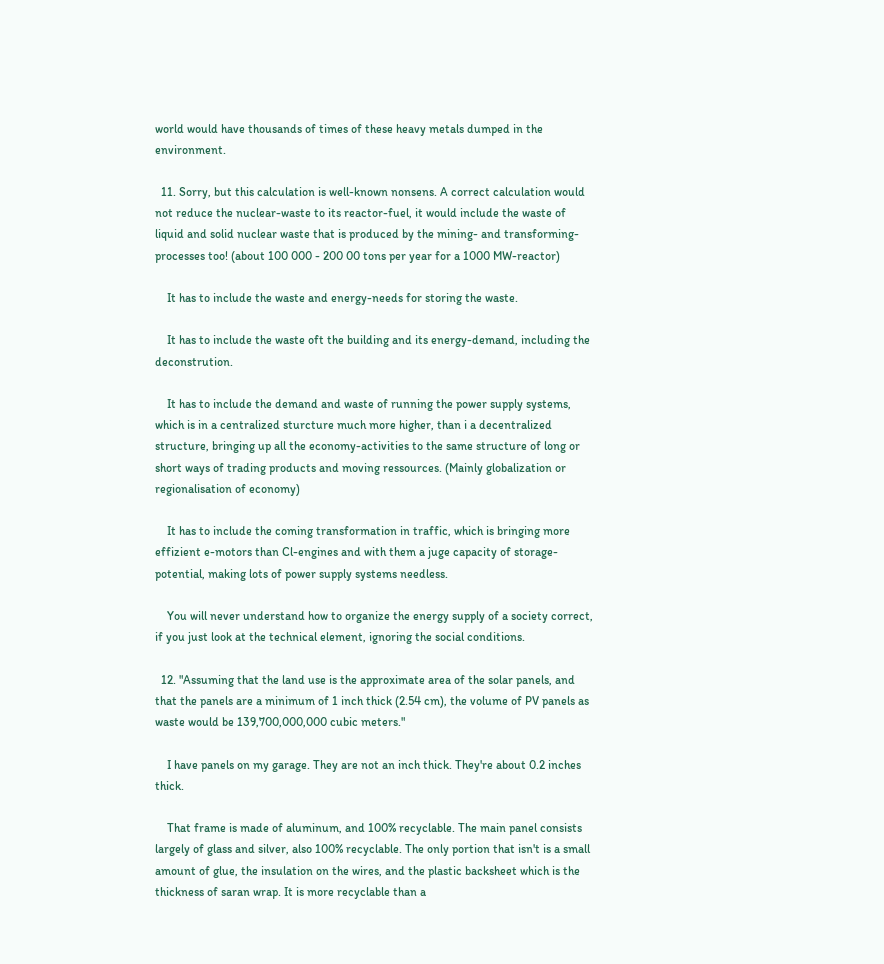world would have thousands of times of these heavy metals dumped in the environment.

  11. Sorry, but this calculation is well-known nonsens. A correct calculation would not reduce the nuclear-waste to its reactor-fuel, it would include the waste of liquid and solid nuclear waste that is produced by the mining- and transforming-processes too! (about 100 000 - 200 00 tons per year for a 1000 MW-reactor)

    It has to include the waste and energy-needs for storing the waste.

    It has to include the waste oft the building and its energy-demand, including the deconstrution.

    It has to include the demand and waste of running the power supply systems, which is in a centralized sturcture much more higher, than i a decentralized structure, bringing up all the economy-activities to the same structure of long or short ways of trading products and moving ressources. (Mainly globalization or regionalisation of economy)

    It has to include the coming transformation in traffic, which is bringing more effizient e-motors than Cl-engines and with them a juge capacity of storage-potential, making lots of power supply systems needless.

    You will never understand how to organize the energy supply of a society correct, if you just look at the technical element, ignoring the social conditions.

  12. "Assuming that the land use is the approximate area of the solar panels, and that the panels are a minimum of 1 inch thick (2.54 cm), the volume of PV panels as waste would be 139,700,000,000 cubic meters."

    I have panels on my garage. They are not an inch thick. They're about 0.2 inches thick.

    That frame is made of aluminum, and 100% recyclable. The main panel consists largely of glass and silver, also 100% recyclable. The only portion that isn't is a small amount of glue, the insulation on the wires, and the plastic backsheet which is the thickness of saran wrap. It is more recyclable than a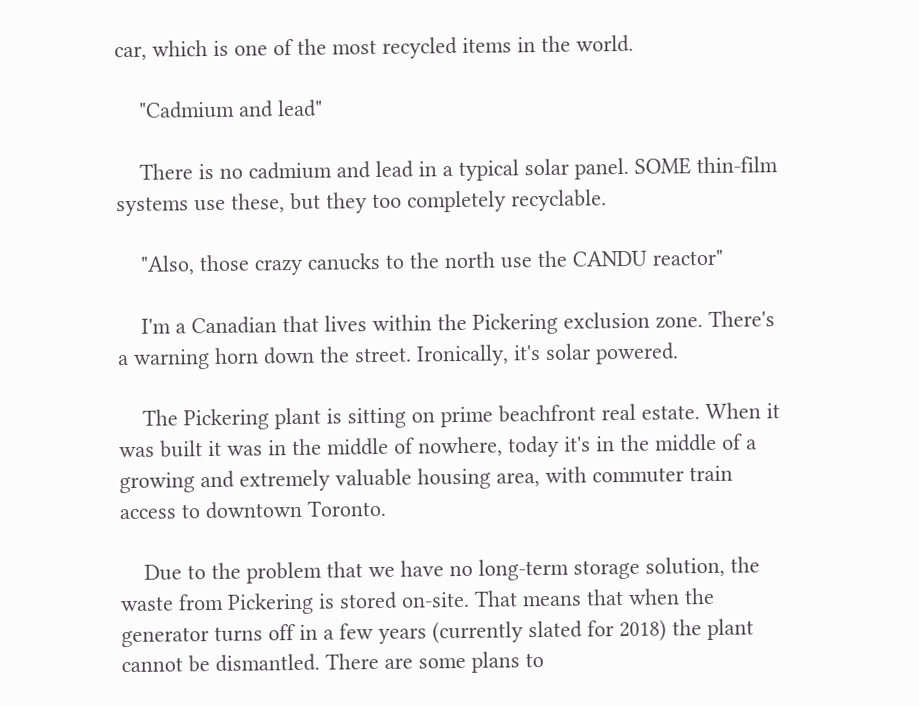car, which is one of the most recycled items in the world.

    "Cadmium and lead"

    There is no cadmium and lead in a typical solar panel. SOME thin-film systems use these, but they too completely recyclable.

    "Also, those crazy canucks to the north use the CANDU reactor"

    I'm a Canadian that lives within the Pickering exclusion zone. There's a warning horn down the street. Ironically, it's solar powered.

    The Pickering plant is sitting on prime beachfront real estate. When it was built it was in the middle of nowhere, today it's in the middle of a growing and extremely valuable housing area, with commuter train access to downtown Toronto.

    Due to the problem that we have no long-term storage solution, the waste from Pickering is stored on-site. That means that when the generator turns off in a few years (currently slated for 2018) the plant cannot be dismantled. There are some plans to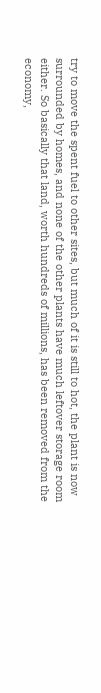try to move the spent fuel to other sites, but much of it is still to hot, the plant is now surrounded by homes, and none of the other plants have much leftover storage room either. So basically that land, worth hundreds of millions, has been removed from the economy,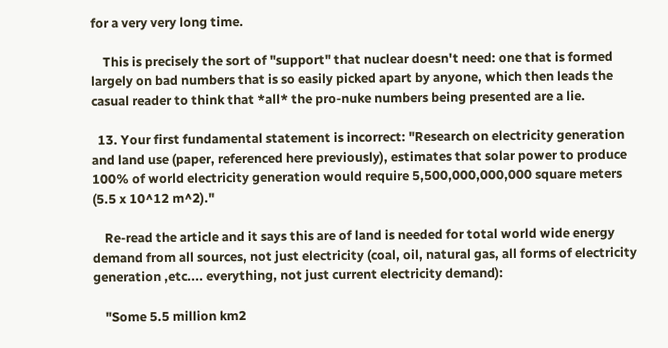for a very very long time.

    This is precisely the sort of "support" that nuclear doesn't need: one that is formed largely on bad numbers that is so easily picked apart by anyone, which then leads the casual reader to think that *all* the pro-nuke numbers being presented are a lie.

  13. Your first fundamental statement is incorrect: "Research on electricity generation and land use (paper, referenced here previously), estimates that solar power to produce 100% of world electricity generation would require 5,500,000,000,000 square meters (5.5 x 10^12 m^2)."

    Re-read the article and it says this are of land is needed for total world wide energy demand from all sources, not just electricity (coal, oil, natural gas, all forms of electricity generation ,etc.... everything, not just current electricity demand):

    "Some 5.5 million km2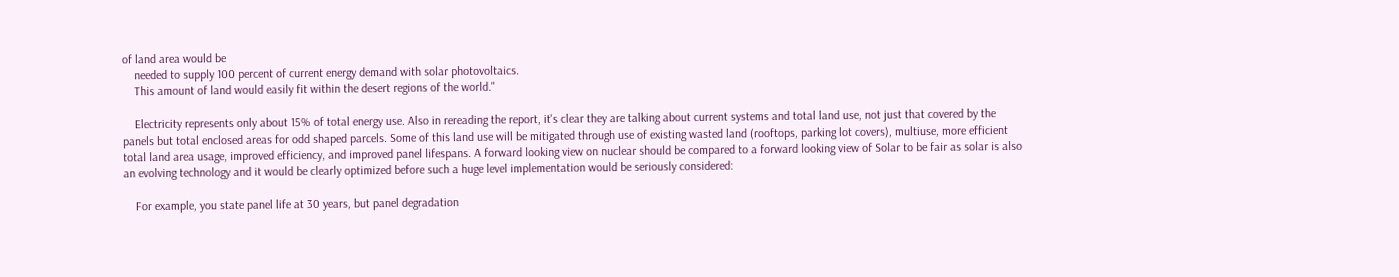of land area would be
    needed to supply 100 percent of current energy demand with solar photovoltaics.
    This amount of land would easily fit within the desert regions of the world."

    Electricity represents only about 15% of total energy use. Also in rereading the report, it's clear they are talking about current systems and total land use, not just that covered by the panels but total enclosed areas for odd shaped parcels. Some of this land use will be mitigated through use of existing wasted land (rooftops, parking lot covers), multiuse, more efficient total land area usage, improved efficiency, and improved panel lifespans. A forward looking view on nuclear should be compared to a forward looking view of Solar to be fair as solar is also an evolving technology and it would be clearly optimized before such a huge level implementation would be seriously considered:

    For example, you state panel life at 30 years, but panel degradation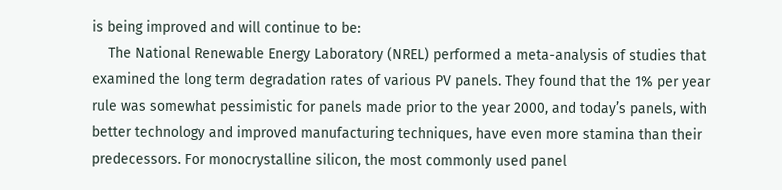is being improved and will continue to be:
    The National Renewable Energy Laboratory (NREL) performed a meta-analysis of studies that examined the long term degradation rates of various PV panels. They found that the 1% per year rule was somewhat pessimistic for panels made prior to the year 2000, and today’s panels, with better technology and improved manufacturing techniques, have even more stamina than their predecessors. For monocrystalline silicon, the most commonly used panel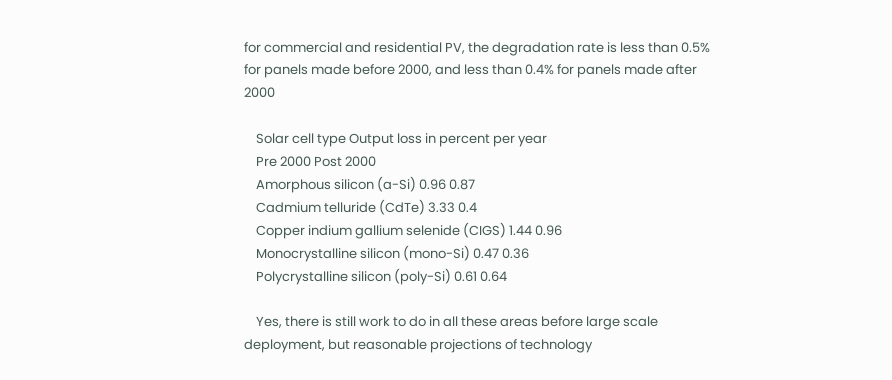for commercial and residential PV, the degradation rate is less than 0.5% for panels made before 2000, and less than 0.4% for panels made after 2000

    Solar cell type Output loss in percent per year
    Pre 2000 Post 2000
    Amorphous silicon (a-Si) 0.96 0.87
    Cadmium telluride (CdTe) 3.33 0.4
    Copper indium gallium selenide (CIGS) 1.44 0.96
    Monocrystalline silicon (mono-Si) 0.47 0.36
    Polycrystalline silicon (poly-Si) 0.61 0.64

    Yes, there is still work to do in all these areas before large scale deployment, but reasonable projections of technology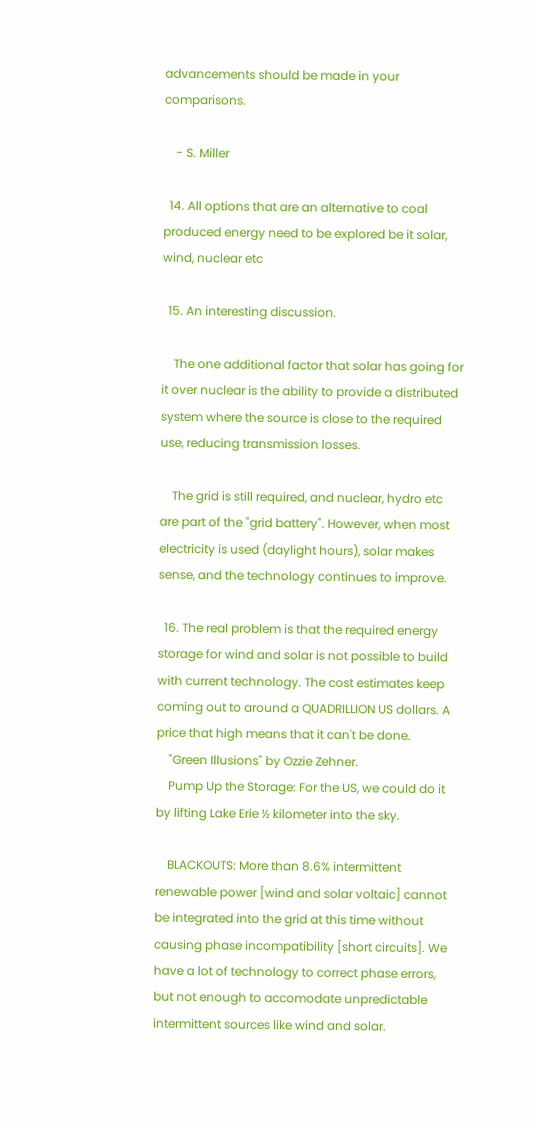advancements should be made in your comparisons.

    - S. Miller

  14. All options that are an alternative to coal produced energy need to be explored be it solar, wind, nuclear etc

  15. An interesting discussion.

    The one additional factor that solar has going for it over nuclear is the ability to provide a distributed system where the source is close to the required use, reducing transmission losses.

    The grid is still required, and nuclear, hydro etc are part of the "grid battery". However, when most electricity is used (daylight hours), solar makes sense, and the technology continues to improve.

  16. The real problem is that the required energy storage for wind and solar is not possible to build with current technology. The cost estimates keep coming out to around a QUADRILLION US dollars. A price that high means that it can't be done.
    "Green Illusions" by Ozzie Zehner.
    Pump Up the Storage: For the US, we could do it by lifting Lake Erie ½ kilometer into the sky.

    BLACKOUTS: More than 8.6% intermittent renewable power [wind and solar voltaic] cannot be integrated into the grid at this time without causing phase incompatibility [short circuits]. We have a lot of technology to correct phase errors, but not enough to accomodate unpredictable intermittent sources like wind and solar.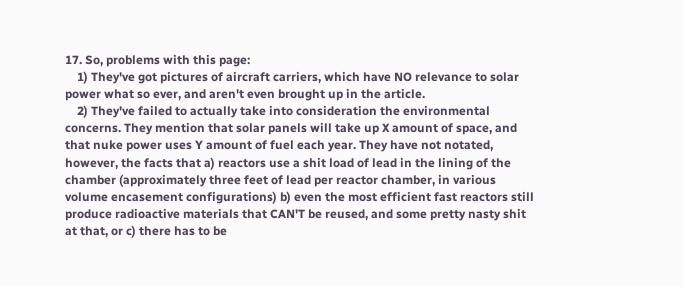17. So, problems with this page:
    1) They've got pictures of aircraft carriers, which have NO relevance to solar power what so ever, and aren't even brought up in the article.
    2) They've failed to actually take into consideration the environmental concerns. They mention that solar panels will take up X amount of space, and that nuke power uses Y amount of fuel each year. They have not notated, however, the facts that a) reactors use a shit load of lead in the lining of the chamber (approximately three feet of lead per reactor chamber, in various volume encasement configurations) b) even the most efficient fast reactors still produce radioactive materials that CAN'T be reused, and some pretty nasty shit at that, or c) there has to be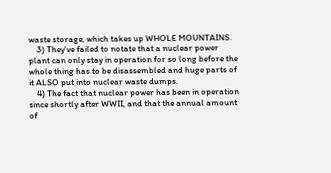waste storage, which takes up WHOLE MOUNTAINS.
    3) They've failed to notate that a nuclear power plant can only stay in operation for so long before the whole thing has to be disassembled and huge parts of it ALSO put into nuclear waste dumps.
    4) The fact that nuclear power has been in operation since shortly after WWII, and that the annual amount of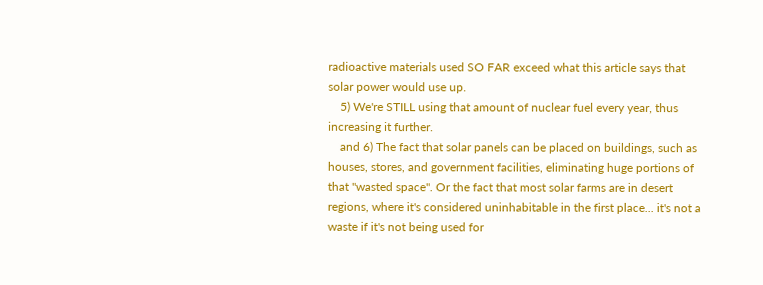radioactive materials used SO FAR exceed what this article says that solar power would use up.
    5) We're STILL using that amount of nuclear fuel every year, thus increasing it further.
    and 6) The fact that solar panels can be placed on buildings, such as houses, stores, and government facilities, eliminating huge portions of that "wasted space". Or the fact that most solar farms are in desert regions, where it's considered uninhabitable in the first place... it's not a waste if it's not being used for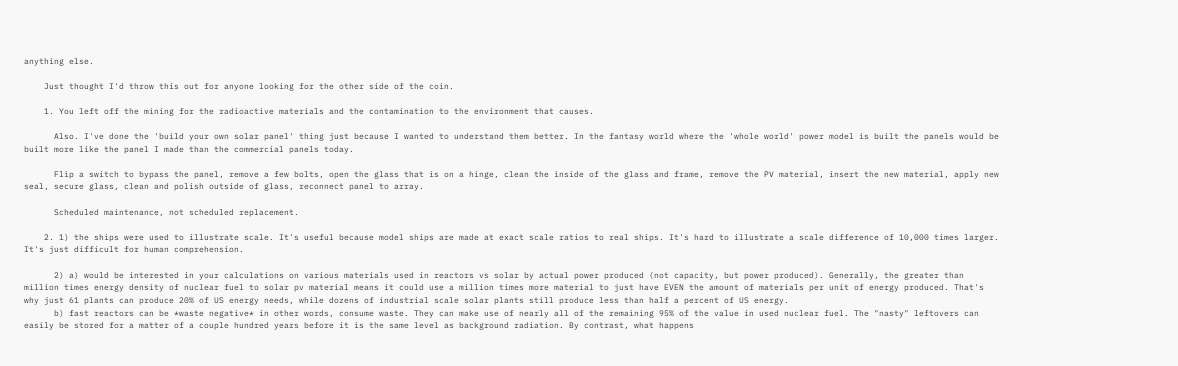anything else.

    Just thought I'd throw this out for anyone looking for the other side of the coin.

    1. You left off the mining for the radioactive materials and the contamination to the environment that causes.

      Also. I've done the 'build your own solar panel' thing just because I wanted to understand them better. In the fantasy world where the 'whole world' power model is built the panels would be built more like the panel I made than the commercial panels today.

      Flip a switch to bypass the panel, remove a few bolts, open the glass that is on a hinge, clean the inside of the glass and frame, remove the PV material, insert the new material, apply new seal, secure glass, clean and polish outside of glass, reconnect panel to array.

      Scheduled maintenance, not scheduled replacement.

    2. 1) the ships were used to illustrate scale. It's useful because model ships are made at exact scale ratios to real ships. It's hard to illustrate a scale difference of 10,000 times larger. It's just difficult for human comprehension.

      2) a) would be interested in your calculations on various materials used in reactors vs solar by actual power produced (not capacity, but power produced). Generally, the greater than million times energy density of nuclear fuel to solar pv material means it could use a million times more material to just have EVEN the amount of materials per unit of energy produced. That's why just 61 plants can produce 20% of US energy needs, while dozens of industrial scale solar plants still produce less than half a percent of US energy.
      b) fast reactors can be *waste negative* in other words, consume waste. They can make use of nearly all of the remaining 95% of the value in used nuclear fuel. The "nasty" leftovers can easily be stored for a matter of a couple hundred years before it is the same level as background radiation. By contrast, what happens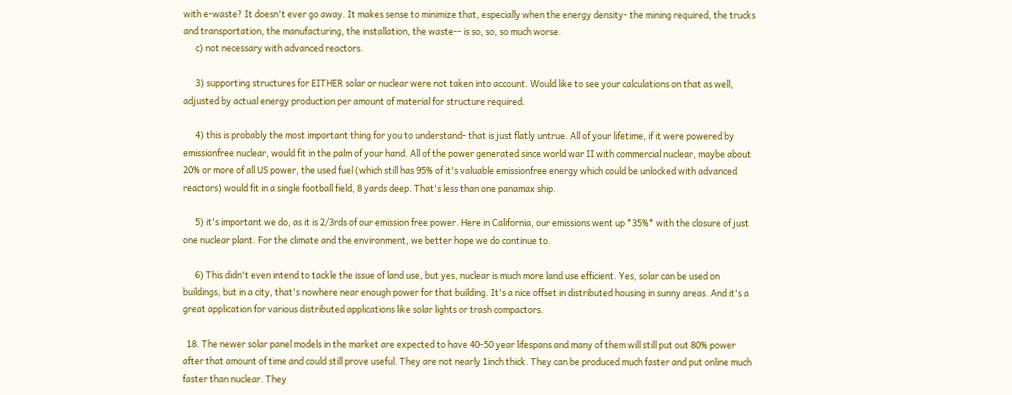with e-waste? It doesn't ever go away. It makes sense to minimize that, especially when the energy density- the mining required, the trucks and transportation, the manufacturing, the installation, the waste-- is so, so, so much worse.
      c) not necessary with advanced reactors.

      3) supporting structures for EITHER solar or nuclear were not taken into account. Would like to see your calculations on that as well, adjusted by actual energy production per amount of material for structure required.

      4) this is probably the most important thing for you to understand- that is just flatly untrue. All of your lifetime, if it were powered by emissionfree nuclear, would fit in the palm of your hand. All of the power generated since world war II with commercial nuclear, maybe about 20% or more of all US power, the used fuel (which still has 95% of it's valuable emissionfree energy which could be unlocked with advanced reactors) would fit in a single football field, 8 yards deep. That's less than one panamax ship.

      5) it's important we do, as it is 2/3rds of our emission free power. Here in California, our emissions went up *35%* with the closure of just one nuclear plant. For the climate and the environment, we better hope we do continue to.

      6) This didn't even intend to tackle the issue of land use, but yes, nuclear is much more land use efficient. Yes, solar can be used on buildings, but in a city, that's nowhere near enough power for that building. It's a nice offset in distributed housing in sunny areas. And it's a great application for various distributed applications like solar lights or trash compactors.

  18. The newer solar panel models in the market are expected to have 40-50 year lifespans and many of them will still put out 80% power after that amount of time and could still prove useful. They are not nearly 1inch thick. They can be produced much faster and put online much faster than nuclear. They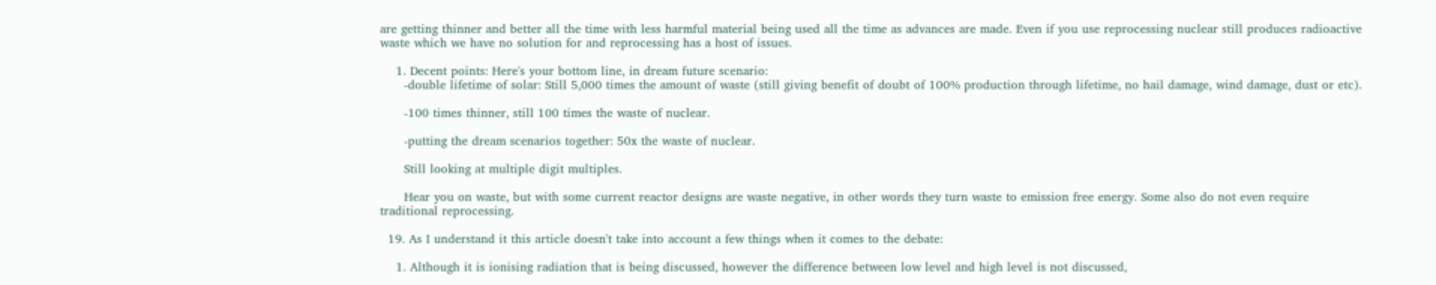are getting thinner and better all the time with less harmful material being used all the time as advances are made. Even if you use reprocessing nuclear still produces radioactive waste which we have no solution for and reprocessing has a host of issues.

    1. Decent points: Here's your bottom line, in dream future scenario:
      -double lifetime of solar: Still 5,000 times the amount of waste (still giving benefit of doubt of 100% production through lifetime, no hail damage, wind damage, dust or etc).

      -100 times thinner, still 100 times the waste of nuclear.

      -putting the dream scenarios together: 50x the waste of nuclear.

      Still looking at multiple digit multiples.

      Hear you on waste, but with some current reactor designs are waste negative, in other words they turn waste to emission free energy. Some also do not even require traditional reprocessing.

  19. As I understand it this article doesn't take into account a few things when it comes to the debate:

    1. Although it is ionising radiation that is being discussed, however the difference between low level and high level is not discussed,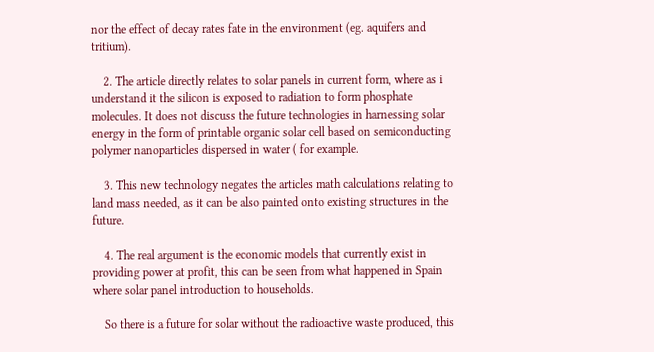nor the effect of decay rates fate in the environment (eg. aquifers and tritium).

    2. The article directly relates to solar panels in current form, where as i understand it the silicon is exposed to radiation to form phosphate molecules. It does not discuss the future technologies in harnessing solar energy in the form of printable organic solar cell based on semiconducting polymer nanoparticles dispersed in water ( for example.

    3. This new technology negates the articles math calculations relating to land mass needed, as it can be also painted onto existing structures in the future.

    4. The real argument is the economic models that currently exist in providing power at profit, this can be seen from what happened in Spain where solar panel introduction to households.

    So there is a future for solar without the radioactive waste produced, this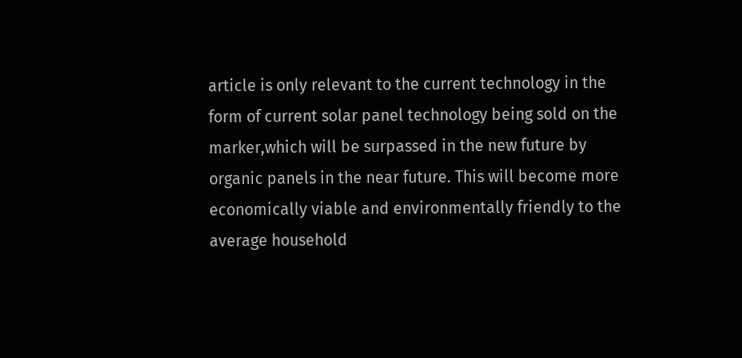article is only relevant to the current technology in the form of current solar panel technology being sold on the marker,which will be surpassed in the new future by organic panels in the near future. This will become more economically viable and environmentally friendly to the average household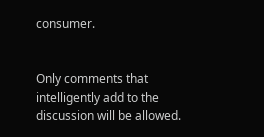consumer.


Only comments that intelligently add to the discussion will be allowed.